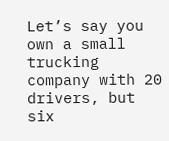Let’s say you own a small trucking company with 20 drivers, but six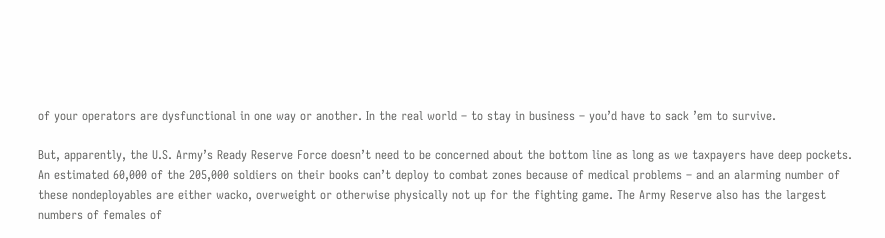of your operators are dysfunctional in one way or another. In the real world – to stay in business – you’d have to sack ’em to survive.

But, apparently, the U.S. Army’s Ready Reserve Force doesn’t need to be concerned about the bottom line as long as we taxpayers have deep pockets. An estimated 60,000 of the 205,000 soldiers on their books can’t deploy to combat zones because of medical problems – and an alarming number of these nondeployables are either wacko, overweight or otherwise physically not up for the fighting game. The Army Reserve also has the largest numbers of females of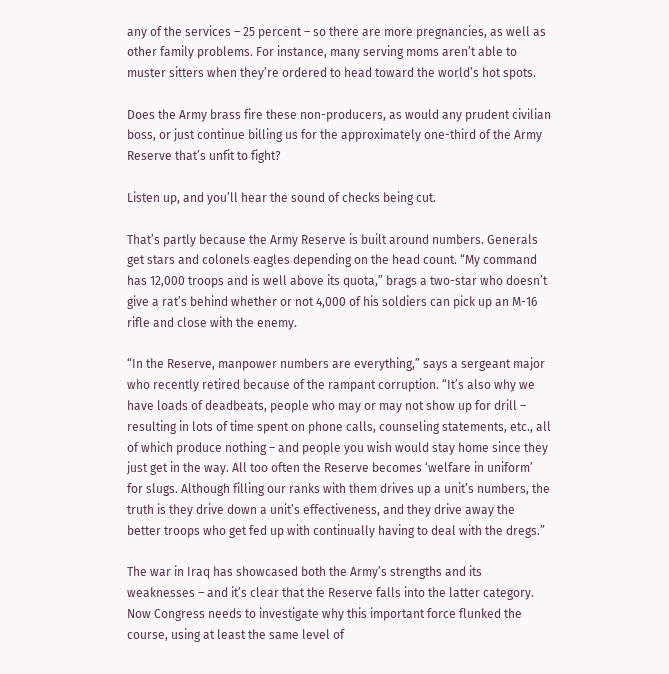any of the services – 25 percent – so there are more pregnancies, as well as other family problems. For instance, many serving moms aren’t able to muster sitters when they’re ordered to head toward the world’s hot spots.

Does the Army brass fire these non-producers, as would any prudent civilian boss, or just continue billing us for the approximately one-third of the Army Reserve that’s unfit to fight?

Listen up, and you’ll hear the sound of checks being cut.

That’s partly because the Army Reserve is built around numbers. Generals get stars and colonels eagles depending on the head count. “My command has 12,000 troops and is well above its quota,” brags a two-star who doesn’t give a rat’s behind whether or not 4,000 of his soldiers can pick up an M-16 rifle and close with the enemy.

“In the Reserve, manpower numbers are everything,” says a sergeant major who recently retired because of the rampant corruption. “It’s also why we have loads of deadbeats, people who may or may not show up for drill – resulting in lots of time spent on phone calls, counseling statements, etc., all of which produce nothing – and people you wish would stay home since they just get in the way. All too often the Reserve becomes ‘welfare in uniform’ for slugs. Although filling our ranks with them drives up a unit’s numbers, the truth is they drive down a unit’s effectiveness, and they drive away the better troops who get fed up with continually having to deal with the dregs.”

The war in Iraq has showcased both the Army’s strengths and its weaknesses – and it’s clear that the Reserve falls into the latter category. Now Congress needs to investigate why this important force flunked the course, using at least the same level of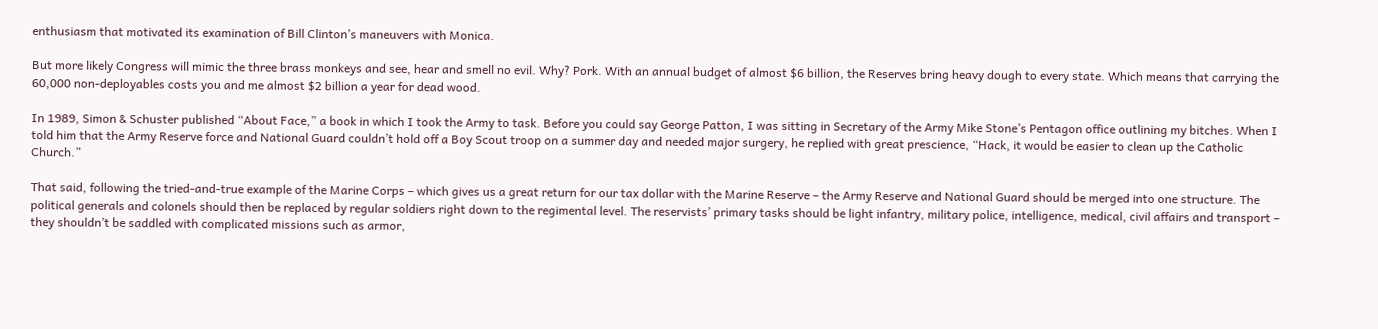enthusiasm that motivated its examination of Bill Clinton’s maneuvers with Monica.

But more likely Congress will mimic the three brass monkeys and see, hear and smell no evil. Why? Pork. With an annual budget of almost $6 billion, the Reserves bring heavy dough to every state. Which means that carrying the 60,000 non-deployables costs you and me almost $2 billion a year for dead wood.

In 1989, Simon & Schuster published “About Face,” a book in which I took the Army to task. Before you could say George Patton, I was sitting in Secretary of the Army Mike Stone’s Pentagon office outlining my bitches. When I told him that the Army Reserve force and National Guard couldn’t hold off a Boy Scout troop on a summer day and needed major surgery, he replied with great prescience, “Hack, it would be easier to clean up the Catholic Church.”

That said, following the tried-and-true example of the Marine Corps – which gives us a great return for our tax dollar with the Marine Reserve – the Army Reserve and National Guard should be merged into one structure. The political generals and colonels should then be replaced by regular soldiers right down to the regimental level. The reservists’ primary tasks should be light infantry, military police, intelligence, medical, civil affairs and transport – they shouldn’t be saddled with complicated missions such as armor,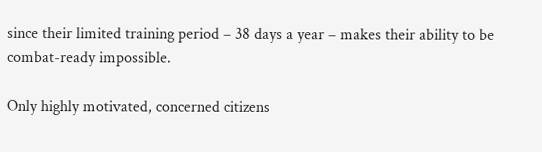since their limited training period – 38 days a year – makes their ability to be combat-ready impossible.

Only highly motivated, concerned citizens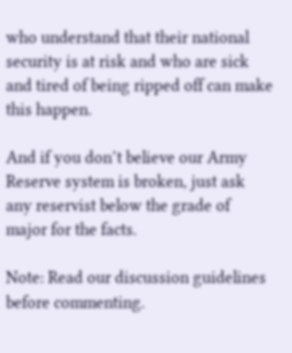who understand that their national security is at risk and who are sick and tired of being ripped off can make this happen.

And if you don’t believe our Army Reserve system is broken, just ask any reservist below the grade of major for the facts.

Note: Read our discussion guidelines before commenting.